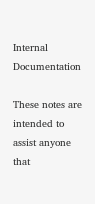Internal Documentation

These notes are intended to assist anyone that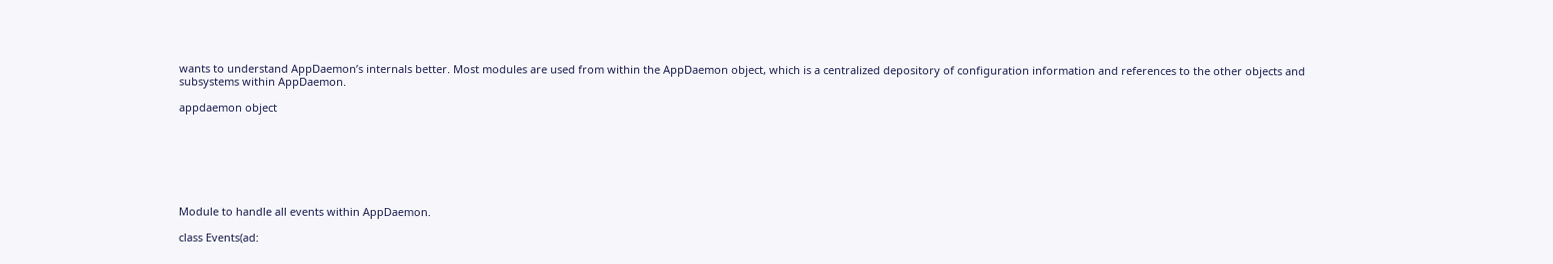wants to understand AppDaemon’s internals better. Most modules are used from within the AppDaemon object, which is a centralized depository of configuration information and references to the other objects and subsystems within AppDaemon.

appdaemon object







Module to handle all events within AppDaemon.

class Events(ad: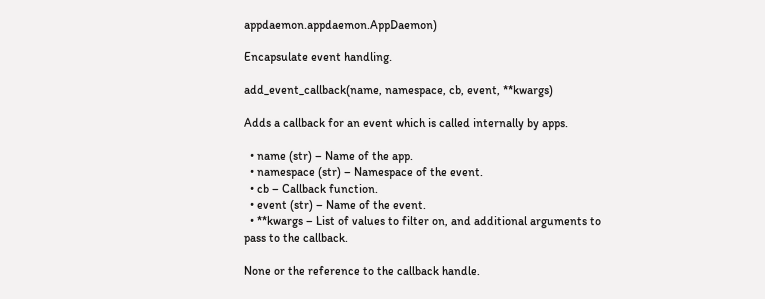appdaemon.appdaemon.AppDaemon)

Encapsulate event handling.

add_event_callback(name, namespace, cb, event, **kwargs)

Adds a callback for an event which is called internally by apps.

  • name (str) – Name of the app.
  • namespace (str) – Namespace of the event.
  • cb – Callback function.
  • event (str) – Name of the event.
  • **kwargs – List of values to filter on, and additional arguments to pass to the callback.

None or the reference to the callback handle.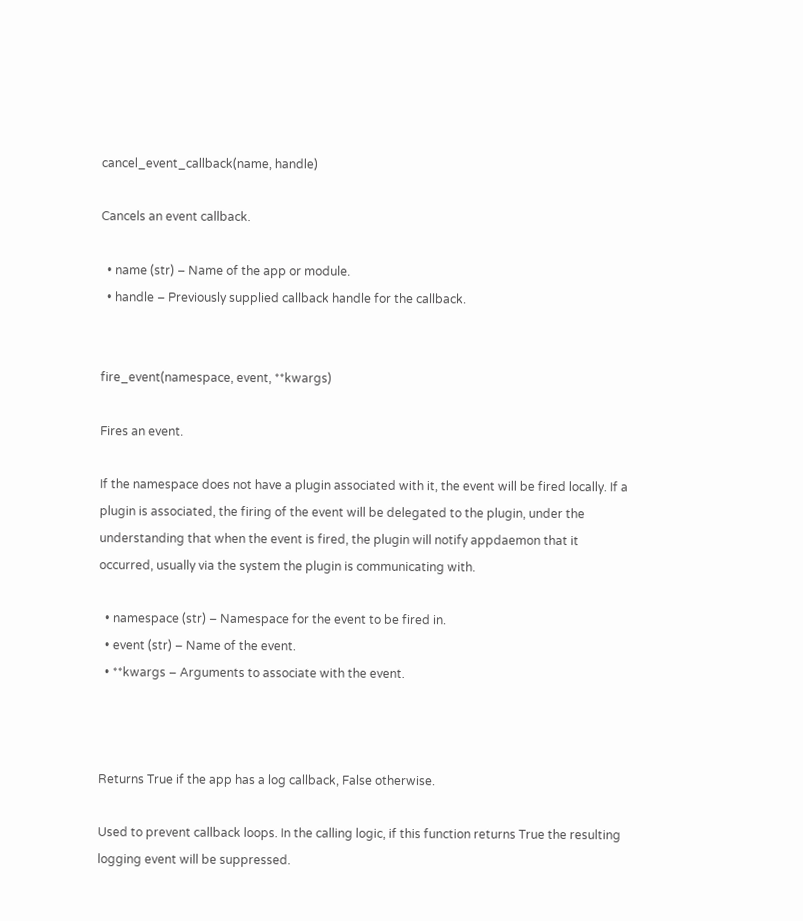cancel_event_callback(name, handle)

Cancels an event callback.

  • name (str) – Name of the app or module.
  • handle – Previously supplied callback handle for the callback.


fire_event(namespace, event, **kwargs)

Fires an event.

If the namespace does not have a plugin associated with it, the event will be fired locally. If a plugin is associated, the firing of the event will be delegated to the plugin, under the understanding that when the event is fired, the plugin will notify appdaemon that it occurred, usually via the system the plugin is communicating with.

  • namespace (str) – Namespace for the event to be fired in.
  • event (str) – Name of the event.
  • **kwargs – Arguments to associate with the event.



Returns True if the app has a log callback, False otherwise.

Used to prevent callback loops. In the calling logic, if this function returns True the resulting logging event will be suppressed.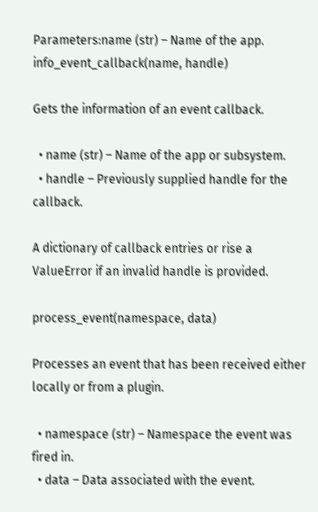Parameters:name (str) – Name of the app.
info_event_callback(name, handle)

Gets the information of an event callback.

  • name (str) – Name of the app or subsystem.
  • handle – Previously supplied handle for the callback.

A dictionary of callback entries or rise a ValueError if an invalid handle is provided.

process_event(namespace, data)

Processes an event that has been received either locally or from a plugin.

  • namespace (str) – Namespace the event was fired in.
  • data – Data associated with the event.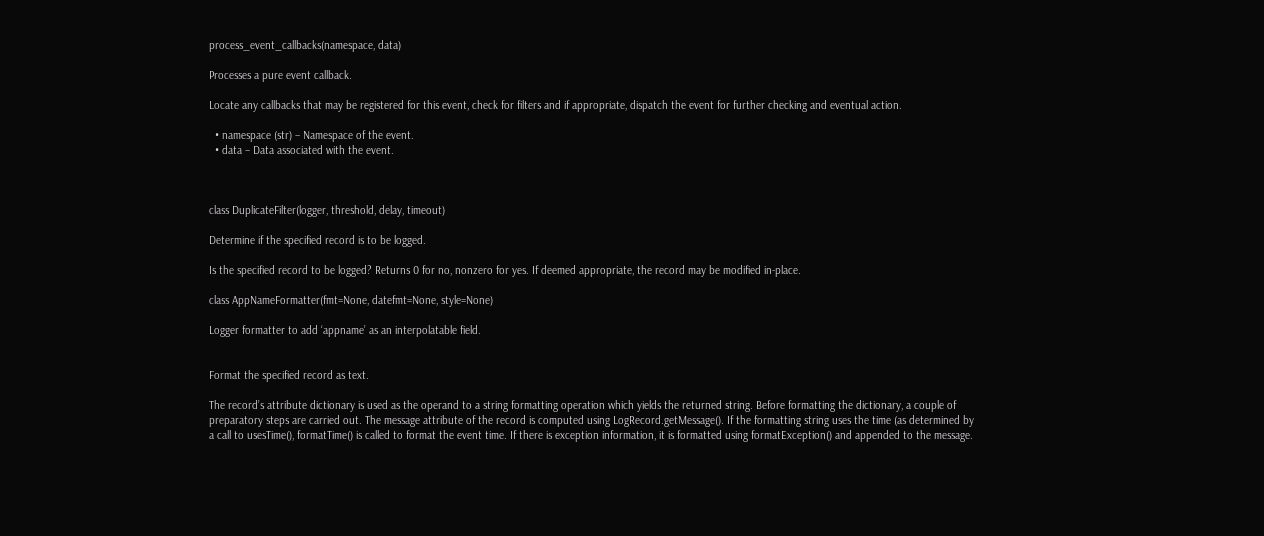process_event_callbacks(namespace, data)

Processes a pure event callback.

Locate any callbacks that may be registered for this event, check for filters and if appropriate, dispatch the event for further checking and eventual action.

  • namespace (str) – Namespace of the event.
  • data – Data associated with the event.



class DuplicateFilter(logger, threshold, delay, timeout)

Determine if the specified record is to be logged.

Is the specified record to be logged? Returns 0 for no, nonzero for yes. If deemed appropriate, the record may be modified in-place.

class AppNameFormatter(fmt=None, datefmt=None, style=None)

Logger formatter to add ‘appname’ as an interpolatable field.


Format the specified record as text.

The record’s attribute dictionary is used as the operand to a string formatting operation which yields the returned string. Before formatting the dictionary, a couple of preparatory steps are carried out. The message attribute of the record is computed using LogRecord.getMessage(). If the formatting string uses the time (as determined by a call to usesTime(), formatTime() is called to format the event time. If there is exception information, it is formatted using formatException() and appended to the message.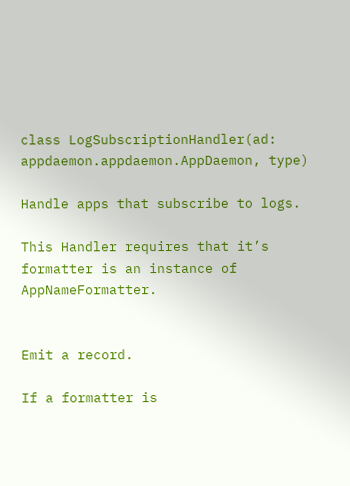class LogSubscriptionHandler(ad: appdaemon.appdaemon.AppDaemon, type)

Handle apps that subscribe to logs.

This Handler requires that it’s formatter is an instance of AppNameFormatter.


Emit a record.

If a formatter is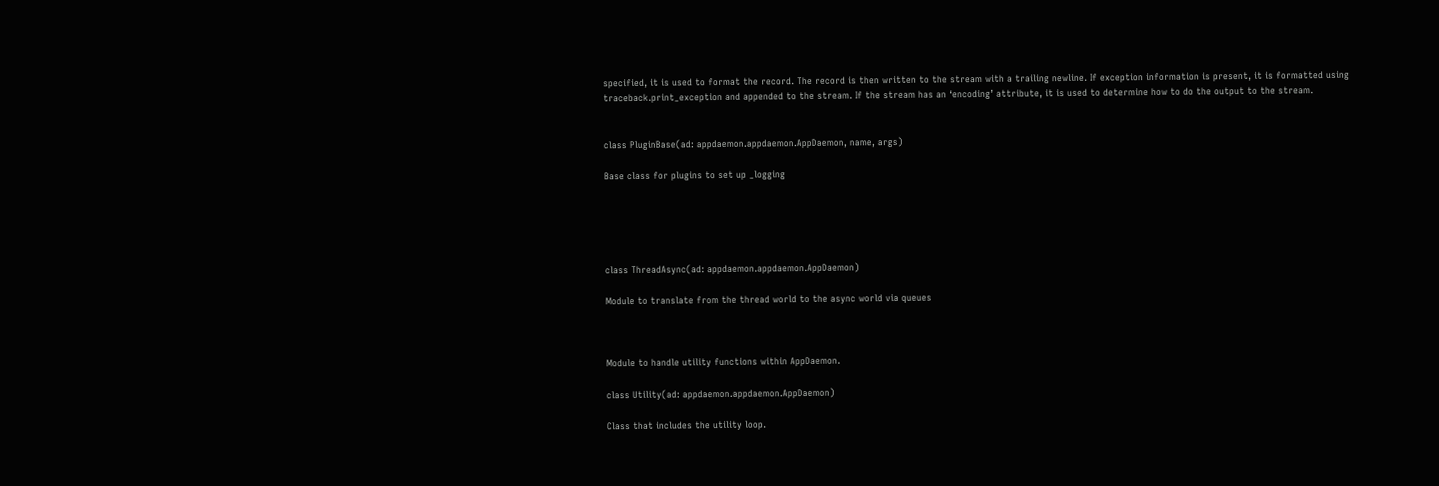specified, it is used to format the record. The record is then written to the stream with a trailing newline. If exception information is present, it is formatted using traceback.print_exception and appended to the stream. If the stream has an ‘encoding’ attribute, it is used to determine how to do the output to the stream.


class PluginBase(ad: appdaemon.appdaemon.AppDaemon, name, args)

Base class for plugins to set up _logging





class ThreadAsync(ad: appdaemon.appdaemon.AppDaemon)

Module to translate from the thread world to the async world via queues



Module to handle utility functions within AppDaemon.

class Utility(ad: appdaemon.appdaemon.AppDaemon)

Class that includes the utility loop.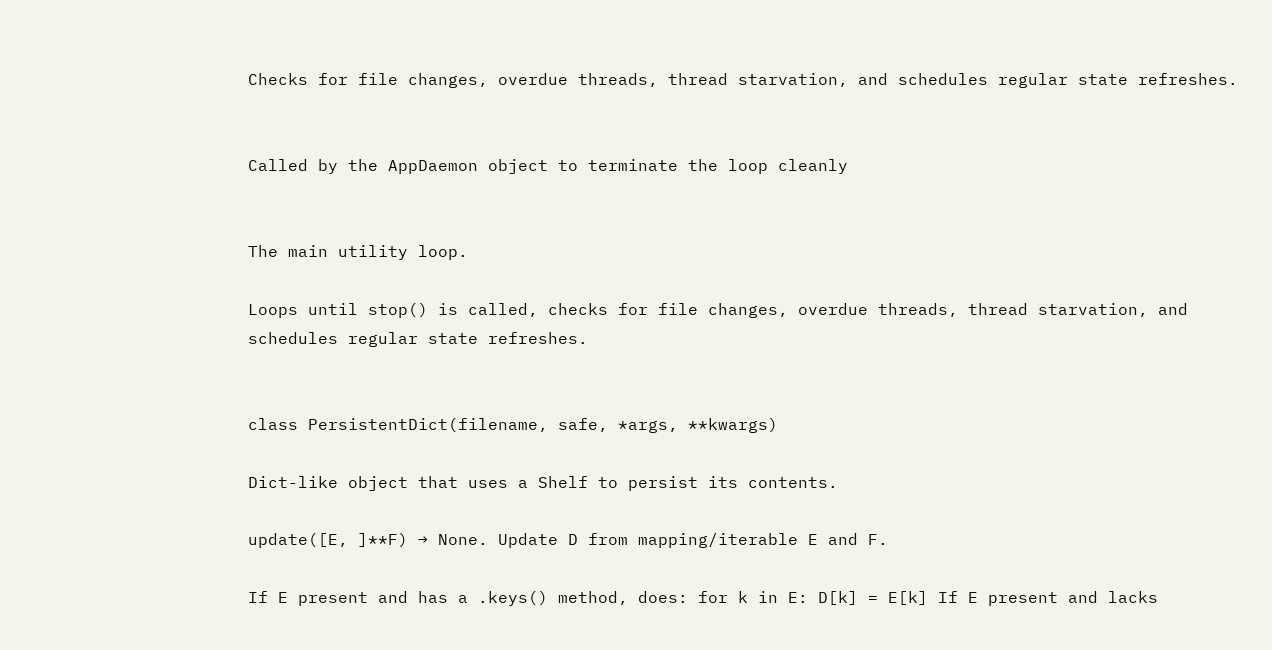Checks for file changes, overdue threads, thread starvation, and schedules regular state refreshes.


Called by the AppDaemon object to terminate the loop cleanly


The main utility loop.

Loops until stop() is called, checks for file changes, overdue threads, thread starvation, and schedules regular state refreshes.


class PersistentDict(filename, safe, *args, **kwargs)

Dict-like object that uses a Shelf to persist its contents.

update([E, ]**F) → None. Update D from mapping/iterable E and F.

If E present and has a .keys() method, does: for k in E: D[k] = E[k] If E present and lacks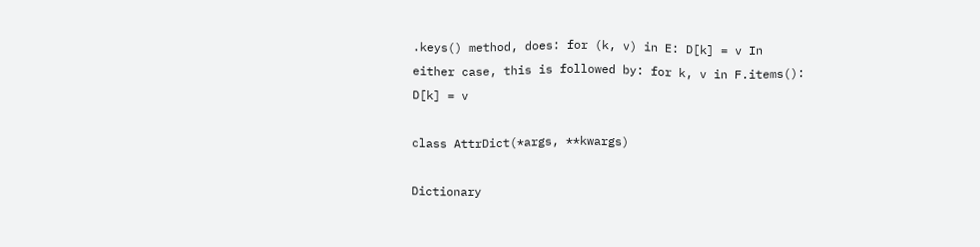.keys() method, does: for (k, v) in E: D[k] = v In either case, this is followed by: for k, v in F.items(): D[k] = v

class AttrDict(*args, **kwargs)

Dictionary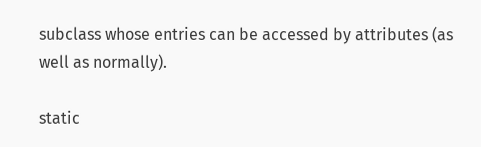subclass whose entries can be accessed by attributes (as well as normally).

static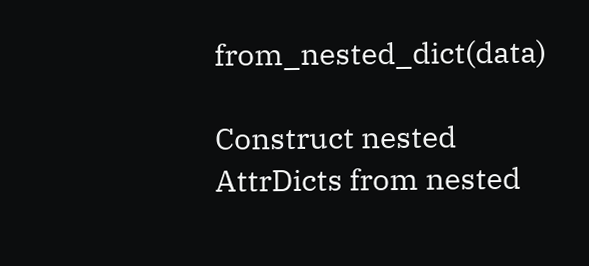from_nested_dict(data)

Construct nested AttrDicts from nested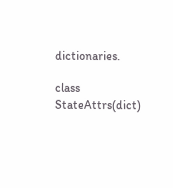dictionaries.

class StateAttrs(dict)